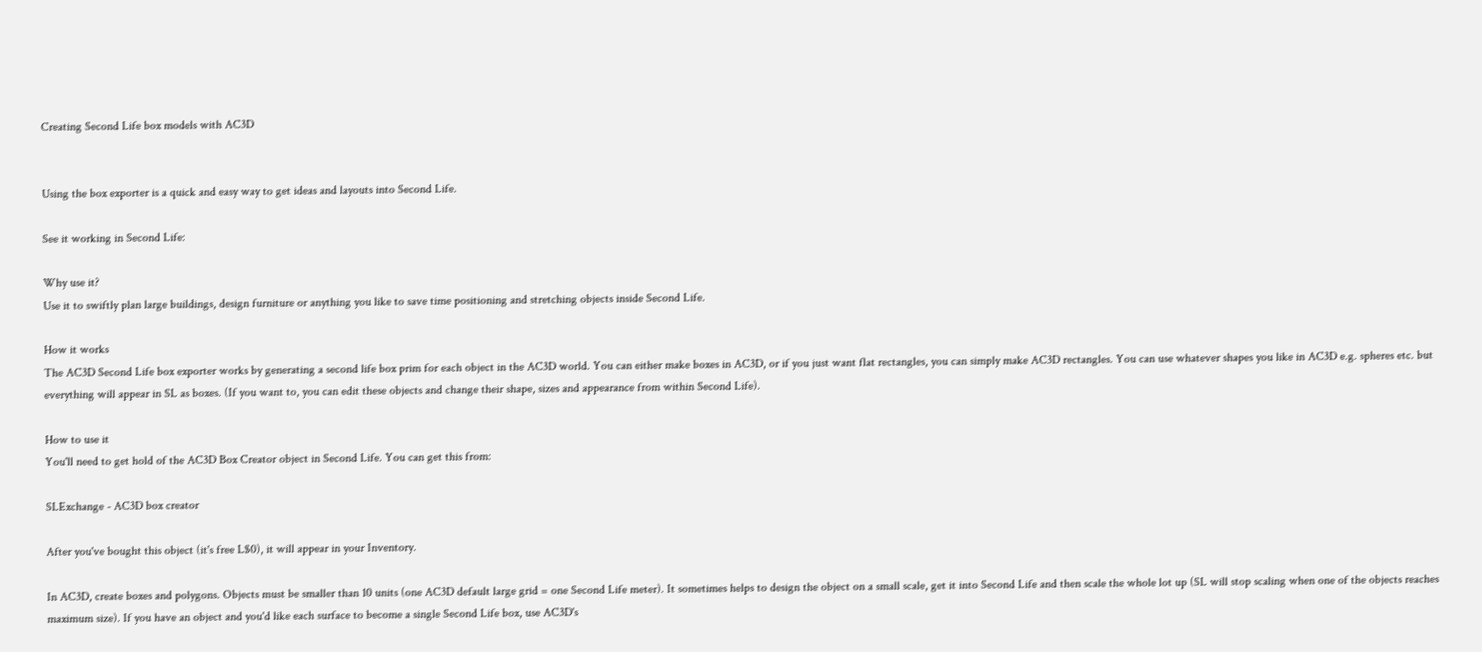Creating Second Life box models with AC3D


Using the box exporter is a quick and easy way to get ideas and layouts into Second Life.

See it working in Second Life:

Why use it?
Use it to swiftly plan large buildings, design furniture or anything you like to save time positioning and stretching objects inside Second Life.

How it works
The AC3D Second Life box exporter works by generating a second life box prim for each object in the AC3D world. You can either make boxes in AC3D, or if you just want flat rectangles, you can simply make AC3D rectangles. You can use whatever shapes you like in AC3D e.g. spheres etc. but everything will appear in SL as boxes. (If you want to, you can edit these objects and change their shape, sizes and appearance from within Second Life).

How to use it
You'll need to get hold of the AC3D Box Creator object in Second Life. You can get this from:

SLExchange - AC3D box creator

After you've bought this object (it's free L$0), it will appear in your Inventory.

In AC3D, create boxes and polygons. Objects must be smaller than 10 units (one AC3D default large grid = one Second Life meter). It sometimes helps to design the object on a small scale, get it into Second Life and then scale the whole lot up (SL will stop scaling when one of the objects reaches maximum size). If you have an object and you'd like each surface to become a single Second Life box, use AC3D's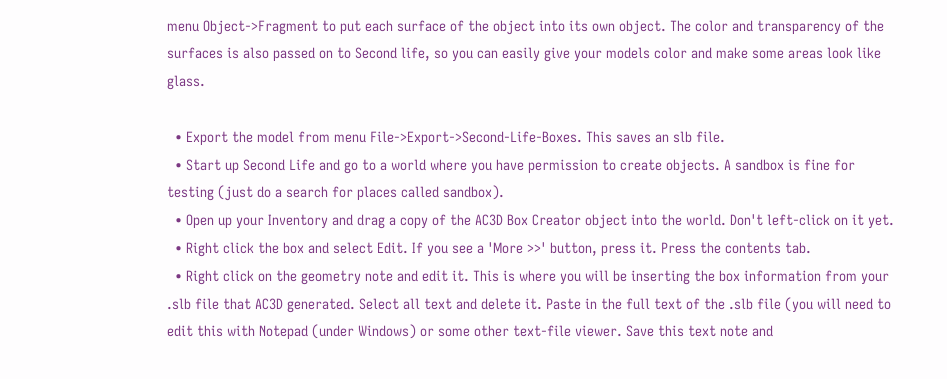menu Object->Fragment to put each surface of the object into its own object. The color and transparency of the surfaces is also passed on to Second life, so you can easily give your models color and make some areas look like glass.

  • Export the model from menu File->Export->Second-Life-Boxes. This saves an slb file.
  • Start up Second Life and go to a world where you have permission to create objects. A sandbox is fine for testing (just do a search for places called sandbox).
  • Open up your Inventory and drag a copy of the AC3D Box Creator object into the world. Don't left-click on it yet.
  • Right click the box and select Edit. If you see a 'More >>' button, press it. Press the contents tab.
  • Right click on the geometry note and edit it. This is where you will be inserting the box information from your .slb file that AC3D generated. Select all text and delete it. Paste in the full text of the .slb file (you will need to edit this with Notepad (under Windows) or some other text-file viewer. Save this text note and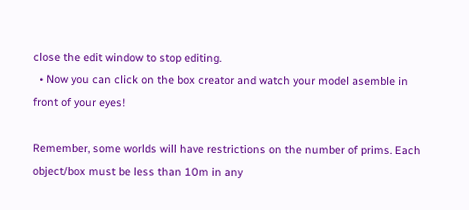close the edit window to stop editing.
  • Now you can click on the box creator and watch your model asemble in front of your eyes!

Remember, some worlds will have restrictions on the number of prims. Each object/box must be less than 10m in any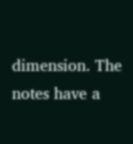dimension. The notes have a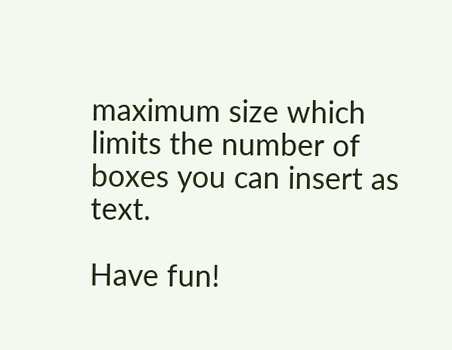maximum size which limits the number of boxes you can insert as text.

Have fun!